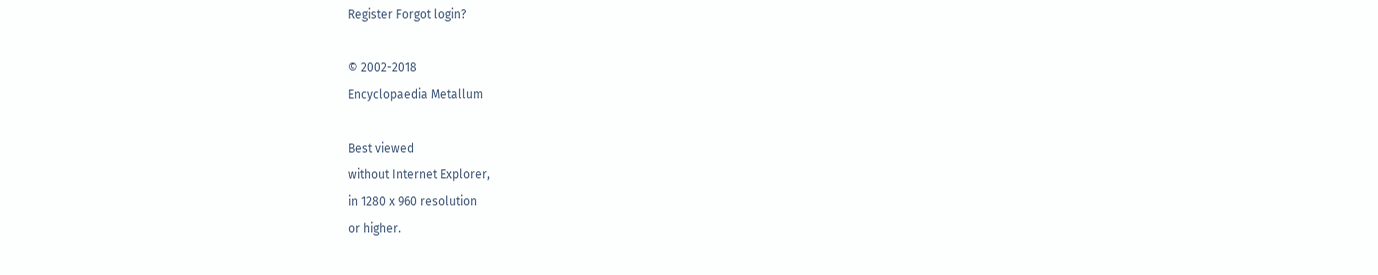Register Forgot login?

© 2002-2018
Encyclopaedia Metallum

Best viewed
without Internet Explorer,
in 1280 x 960 resolution
or higher.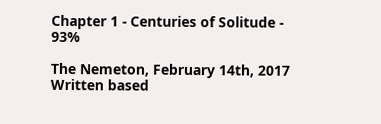Chapter 1 - Centuries of Solitude - 93%

The Nemeton, February 14th, 2017
Written based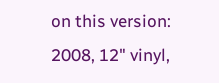on this version: 2008, 12" vinyl,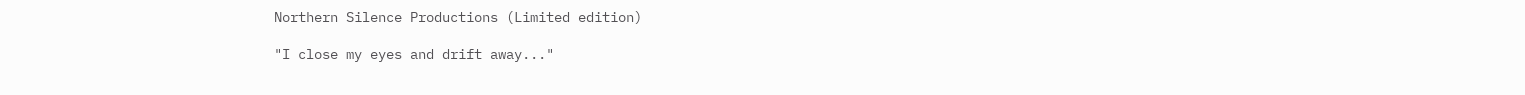Northern Silence Productions (Limited edition)

"I close my eyes and drift away..."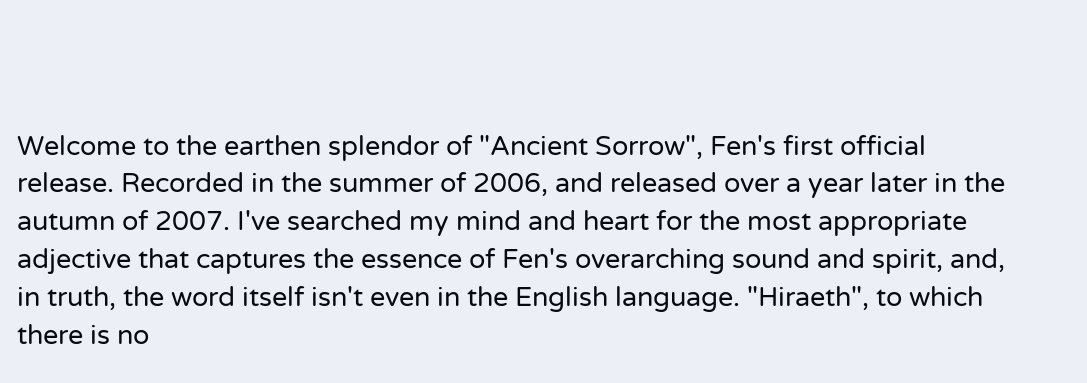Welcome to the earthen splendor of "Ancient Sorrow", Fen's first official release. Recorded in the summer of 2006, and released over a year later in the autumn of 2007. I've searched my mind and heart for the most appropriate adjective that captures the essence of Fen's overarching sound and spirit, and, in truth, the word itself isn't even in the English language. "Hiraeth", to which there is no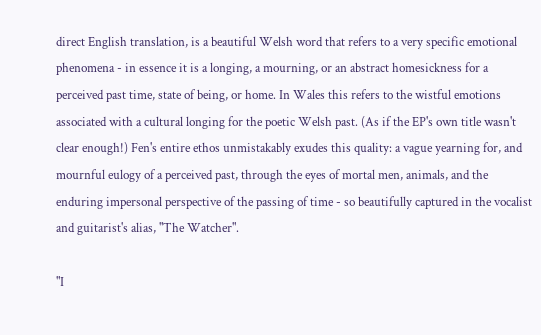direct English translation, is a beautiful Welsh word that refers to a very specific emotional phenomena - in essence it is a longing, a mourning, or an abstract homesickness for a perceived past time, state of being, or home. In Wales this refers to the wistful emotions associated with a cultural longing for the poetic Welsh past. (As if the EP's own title wasn't clear enough!) Fen's entire ethos unmistakably exudes this quality: a vague yearning for, and mournful eulogy of a perceived past, through the eyes of mortal men, animals, and the enduring impersonal perspective of the passing of time - so beautifully captured in the vocalist and guitarist's alias, "The Watcher".

"I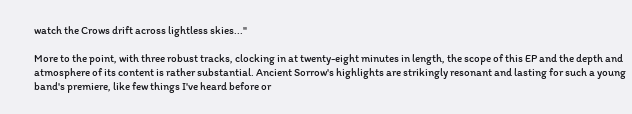watch the Crows drift across lightless skies..."

More to the point, with three robust tracks, clocking in at twenty-eight minutes in length, the scope of this EP and the depth and atmosphere of its content is rather substantial. Ancient Sorrow's highlights are strikingly resonant and lasting for such a young band's premiere, like few things I've heard before or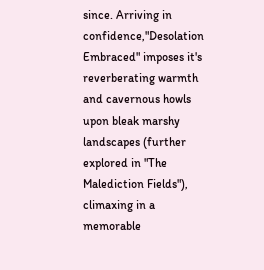since. Arriving in confidence,"Desolation Embraced" imposes it's reverberating warmth and cavernous howls upon bleak marshy landscapes (further explored in "The Malediction Fields"), climaxing in a memorable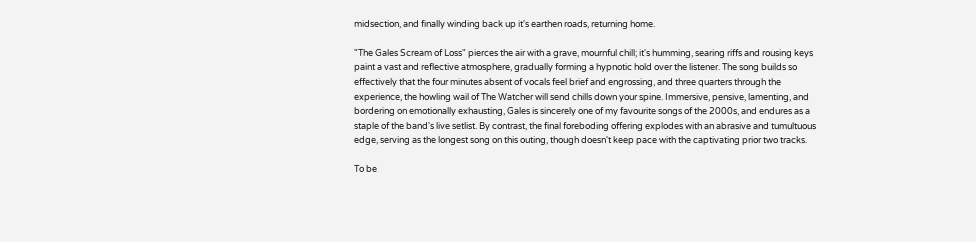midsection, and finally winding back up it's earthen roads, returning home.

"The Gales Scream of Loss" pierces the air with a grave, mournful chill; it's humming, searing riffs and rousing keys paint a vast and reflective atmosphere, gradually forming a hypnotic hold over the listener. The song builds so effectively that the four minutes absent of vocals feel brief and engrossing, and three quarters through the experience, the howling wail of The Watcher will send chills down your spine. Immersive, pensive, lamenting, and bordering on emotionally exhausting, Gales is sincerely one of my favourite songs of the 2000s, and endures as a staple of the band's live setlist. By contrast, the final foreboding offering explodes with an abrasive and tumultuous edge, serving as the longest song on this outing, though doesn't keep pace with the captivating prior two tracks.

To be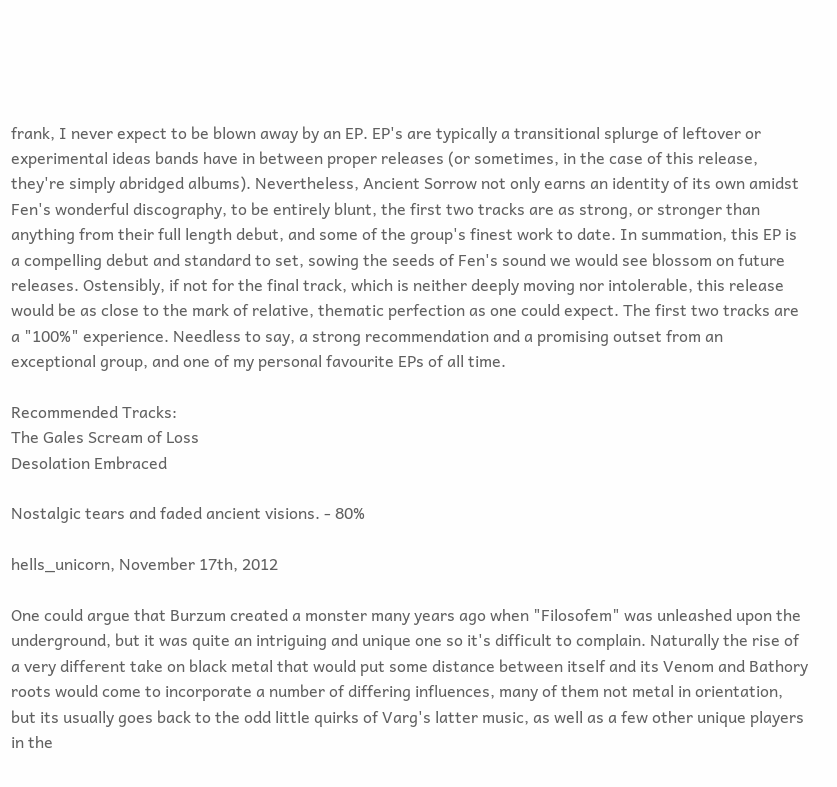frank, I never expect to be blown away by an EP. EP's are typically a transitional splurge of leftover or experimental ideas bands have in between proper releases (or sometimes, in the case of this release, they're simply abridged albums). Nevertheless, Ancient Sorrow not only earns an identity of its own amidst Fen's wonderful discography, to be entirely blunt, the first two tracks are as strong, or stronger than anything from their full length debut, and some of the group's finest work to date. In summation, this EP is a compelling debut and standard to set, sowing the seeds of Fen's sound we would see blossom on future releases. Ostensibly, if not for the final track, which is neither deeply moving nor intolerable, this release would be as close to the mark of relative, thematic perfection as one could expect. The first two tracks are a "100%" experience. Needless to say, a strong recommendation and a promising outset from an exceptional group, and one of my personal favourite EPs of all time.

Recommended Tracks:
The Gales Scream of Loss
Desolation Embraced

Nostalgic tears and faded ancient visions. - 80%

hells_unicorn, November 17th, 2012

One could argue that Burzum created a monster many years ago when "Filosofem" was unleashed upon the underground, but it was quite an intriguing and unique one so it's difficult to complain. Naturally the rise of a very different take on black metal that would put some distance between itself and its Venom and Bathory roots would come to incorporate a number of differing influences, many of them not metal in orientation, but its usually goes back to the odd little quirks of Varg's latter music, as well as a few other unique players in the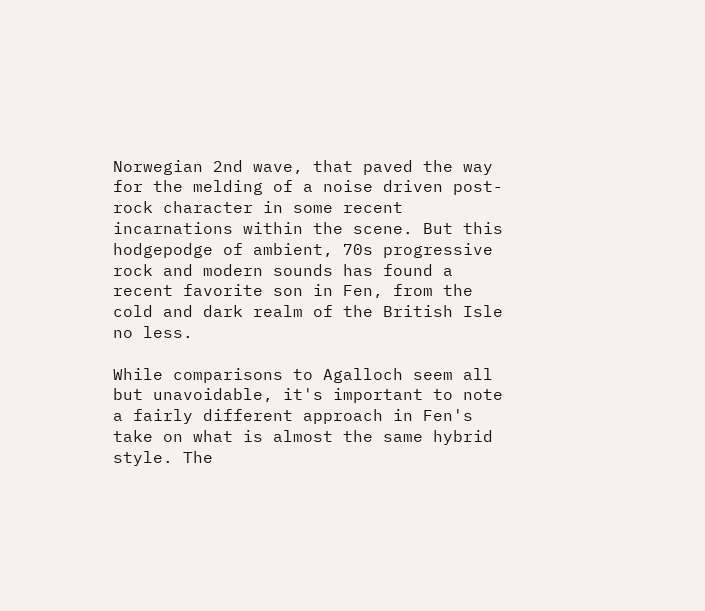Norwegian 2nd wave, that paved the way for the melding of a noise driven post-rock character in some recent incarnations within the scene. But this hodgepodge of ambient, 70s progressive rock and modern sounds has found a recent favorite son in Fen, from the cold and dark realm of the British Isle no less.

While comparisons to Agalloch seem all but unavoidable, it's important to note a fairly different approach in Fen's take on what is almost the same hybrid style. The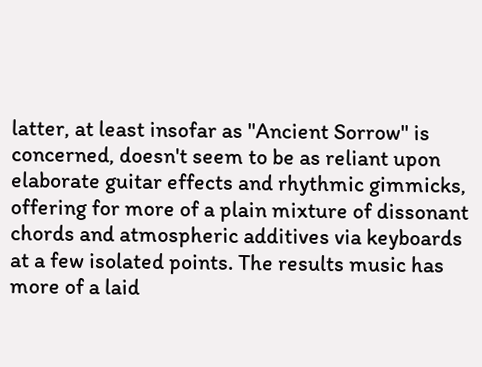latter, at least insofar as "Ancient Sorrow" is concerned, doesn't seem to be as reliant upon elaborate guitar effects and rhythmic gimmicks, offering for more of a plain mixture of dissonant chords and atmospheric additives via keyboards at a few isolated points. The results music has more of a laid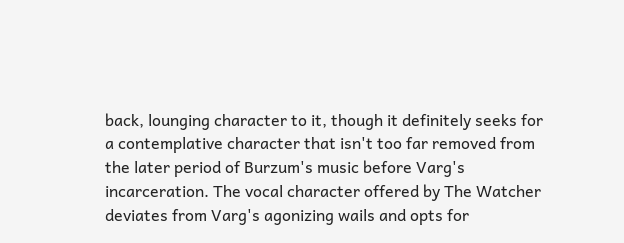back, lounging character to it, though it definitely seeks for a contemplative character that isn't too far removed from the later period of Burzum's music before Varg's incarceration. The vocal character offered by The Watcher deviates from Varg's agonizing wails and opts for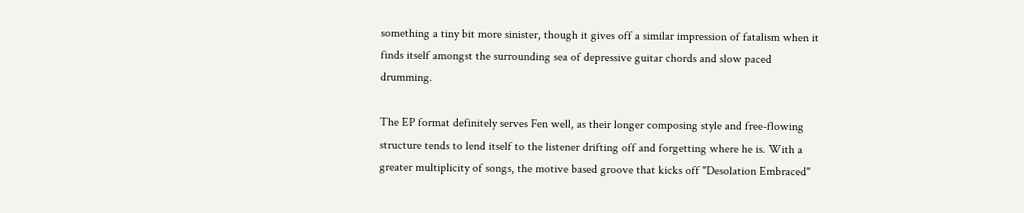something a tiny bit more sinister, though it gives off a similar impression of fatalism when it finds itself amongst the surrounding sea of depressive guitar chords and slow paced drumming.

The EP format definitely serves Fen well, as their longer composing style and free-flowing structure tends to lend itself to the listener drifting off and forgetting where he is. With a greater multiplicity of songs, the motive based groove that kicks off "Desolation Embraced"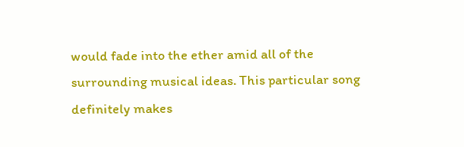would fade into the ether amid all of the surrounding musical ideas. This particular song definitely makes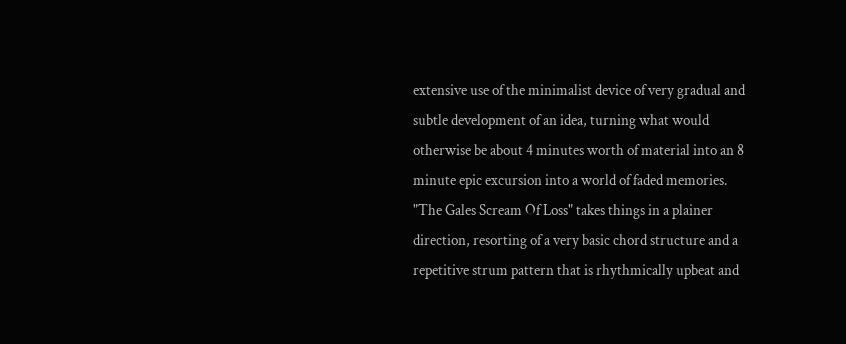extensive use of the minimalist device of very gradual and subtle development of an idea, turning what would otherwise be about 4 minutes worth of material into an 8 minute epic excursion into a world of faded memories. "The Gales Scream Of Loss" takes things in a plainer direction, resorting of a very basic chord structure and a repetitive strum pattern that is rhythmically upbeat and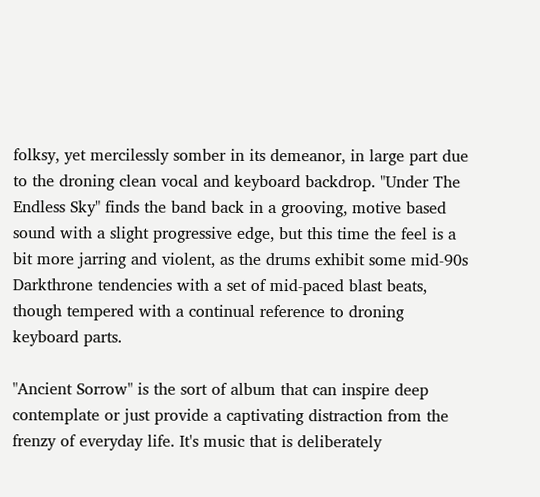folksy, yet mercilessly somber in its demeanor, in large part due to the droning clean vocal and keyboard backdrop. "Under The Endless Sky" finds the band back in a grooving, motive based sound with a slight progressive edge, but this time the feel is a bit more jarring and violent, as the drums exhibit some mid-90s Darkthrone tendencies with a set of mid-paced blast beats, though tempered with a continual reference to droning keyboard parts.

"Ancient Sorrow" is the sort of album that can inspire deep contemplate or just provide a captivating distraction from the frenzy of everyday life. It's music that is deliberately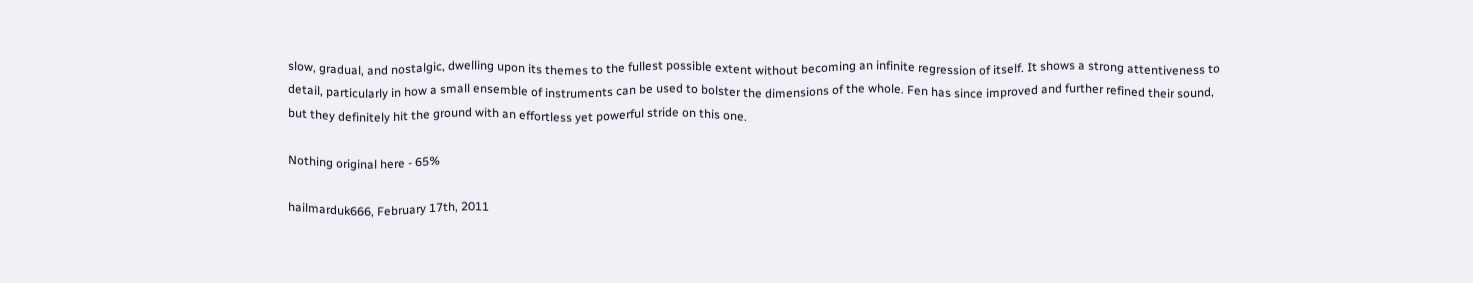slow, gradual, and nostalgic, dwelling upon its themes to the fullest possible extent without becoming an infinite regression of itself. It shows a strong attentiveness to detail, particularly in how a small ensemble of instruments can be used to bolster the dimensions of the whole. Fen has since improved and further refined their sound, but they definitely hit the ground with an effortless yet powerful stride on this one.

Nothing original here - 65%

hailmarduk666, February 17th, 2011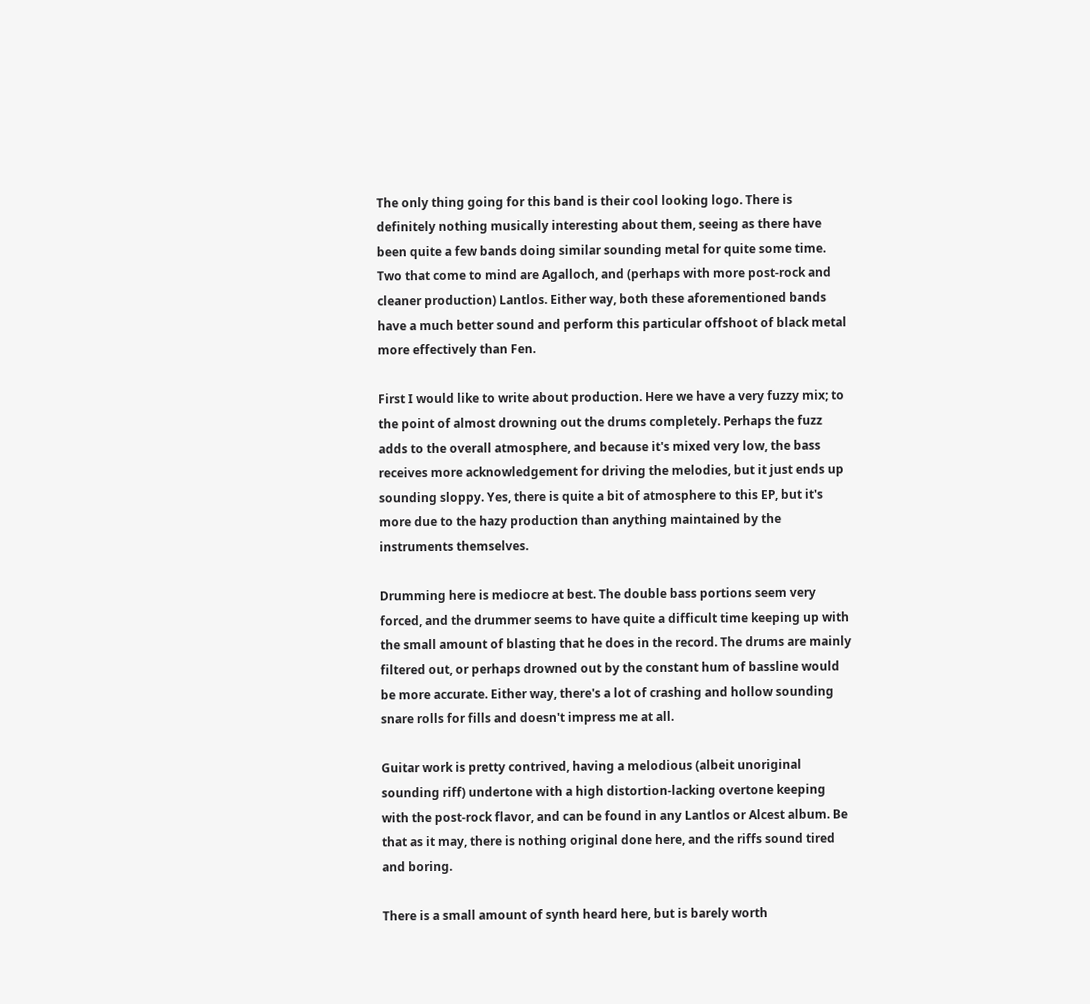The only thing going for this band is their cool looking logo. There is definitely nothing musically interesting about them, seeing as there have been quite a few bands doing similar sounding metal for quite some time. Two that come to mind are Agalloch, and (perhaps with more post-rock and cleaner production) Lantlos. Either way, both these aforementioned bands have a much better sound and perform this particular offshoot of black metal more effectively than Fen.

First I would like to write about production. Here we have a very fuzzy mix; to the point of almost drowning out the drums completely. Perhaps the fuzz adds to the overall atmosphere, and because it's mixed very low, the bass receives more acknowledgement for driving the melodies, but it just ends up sounding sloppy. Yes, there is quite a bit of atmosphere to this EP, but it's more due to the hazy production than anything maintained by the instruments themselves.

Drumming here is mediocre at best. The double bass portions seem very forced, and the drummer seems to have quite a difficult time keeping up with the small amount of blasting that he does in the record. The drums are mainly filtered out, or perhaps drowned out by the constant hum of bassline would be more accurate. Either way, there's a lot of crashing and hollow sounding snare rolls for fills and doesn't impress me at all.

Guitar work is pretty contrived, having a melodious (albeit unoriginal sounding riff) undertone with a high distortion-lacking overtone keeping with the post-rock flavor, and can be found in any Lantlos or Alcest album. Be that as it may, there is nothing original done here, and the riffs sound tired and boring.

There is a small amount of synth heard here, but is barely worth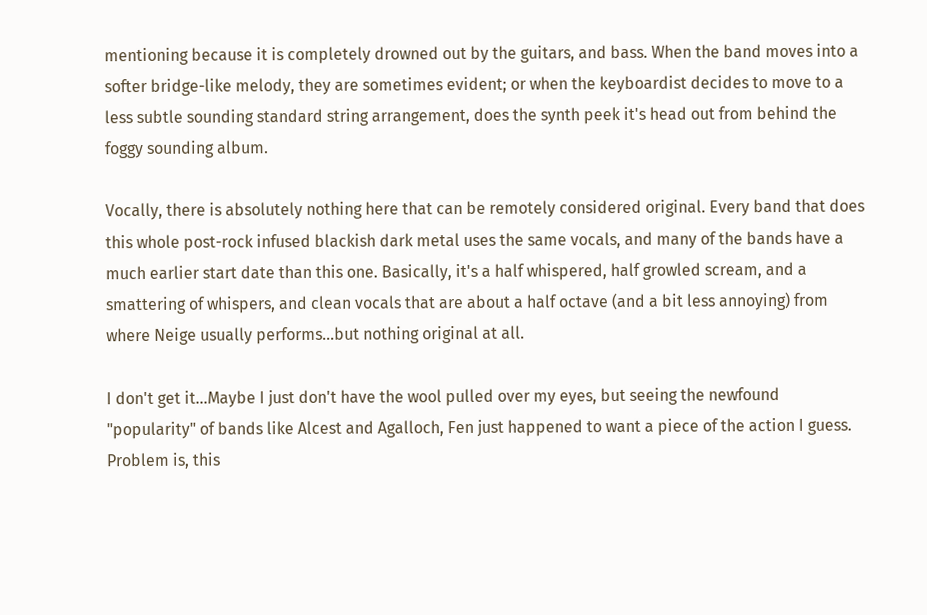mentioning because it is completely drowned out by the guitars, and bass. When the band moves into a softer bridge-like melody, they are sometimes evident; or when the keyboardist decides to move to a less subtle sounding standard string arrangement, does the synth peek it's head out from behind the foggy sounding album.

Vocally, there is absolutely nothing here that can be remotely considered original. Every band that does this whole post-rock infused blackish dark metal uses the same vocals, and many of the bands have a much earlier start date than this one. Basically, it's a half whispered, half growled scream, and a smattering of whispers, and clean vocals that are about a half octave (and a bit less annoying) from where Neige usually performs...but nothing original at all.

I don't get it...Maybe I just don't have the wool pulled over my eyes, but seeing the newfound "popularity" of bands like Alcest and Agalloch, Fen just happened to want a piece of the action I guess. Problem is, this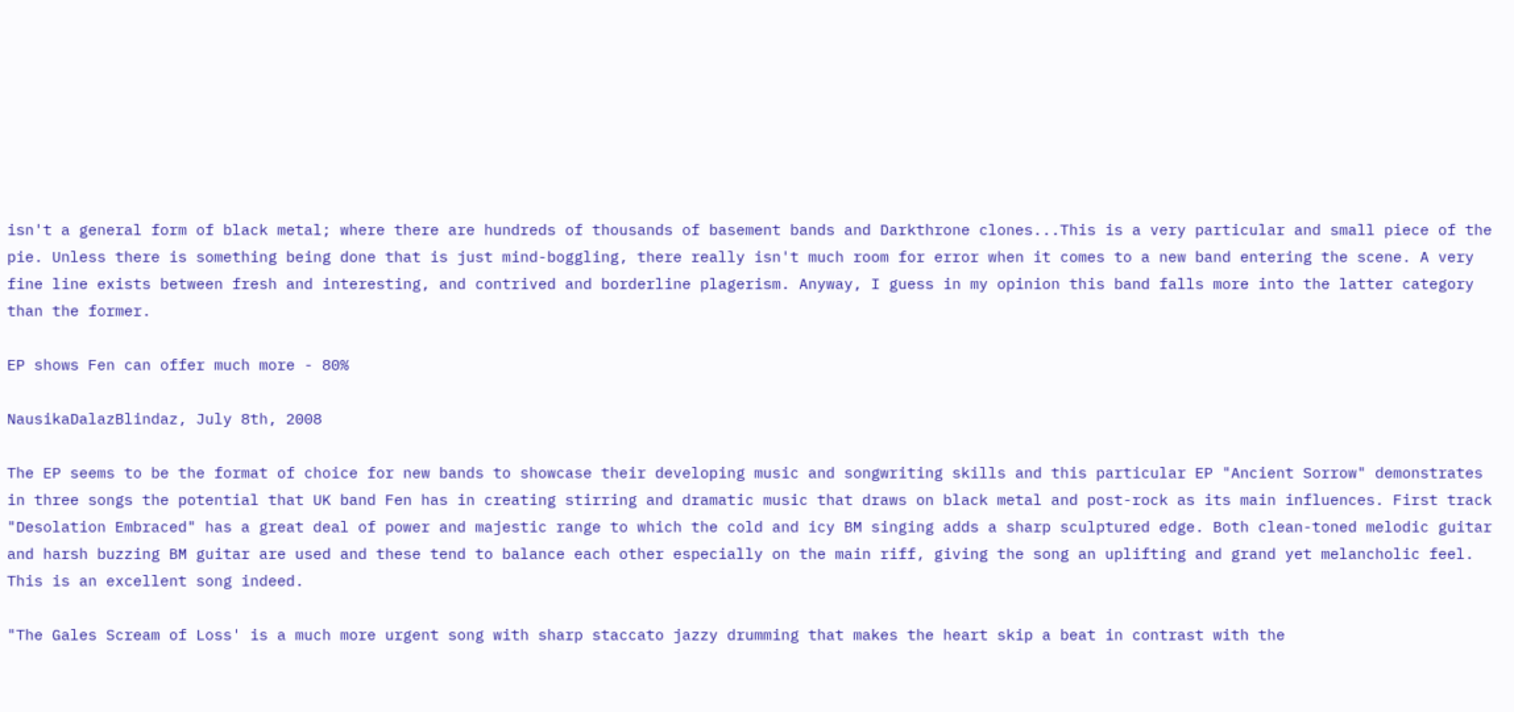isn't a general form of black metal; where there are hundreds of thousands of basement bands and Darkthrone clones...This is a very particular and small piece of the pie. Unless there is something being done that is just mind-boggling, there really isn't much room for error when it comes to a new band entering the scene. A very fine line exists between fresh and interesting, and contrived and borderline plagerism. Anyway, I guess in my opinion this band falls more into the latter category than the former.

EP shows Fen can offer much more - 80%

NausikaDalazBlindaz, July 8th, 2008

The EP seems to be the format of choice for new bands to showcase their developing music and songwriting skills and this particular EP "Ancient Sorrow" demonstrates in three songs the potential that UK band Fen has in creating stirring and dramatic music that draws on black metal and post-rock as its main influences. First track "Desolation Embraced" has a great deal of power and majestic range to which the cold and icy BM singing adds a sharp sculptured edge. Both clean-toned melodic guitar and harsh buzzing BM guitar are used and these tend to balance each other especially on the main riff, giving the song an uplifting and grand yet melancholic feel. This is an excellent song indeed.

"The Gales Scream of Loss' is a much more urgent song with sharp staccato jazzy drumming that makes the heart skip a beat in contrast with the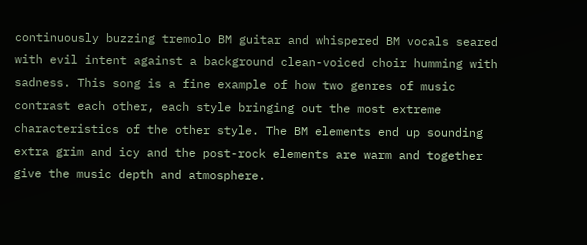continuously buzzing tremolo BM guitar and whispered BM vocals seared with evil intent against a background clean-voiced choir humming with sadness. This song is a fine example of how two genres of music contrast each other, each style bringing out the most extreme characteristics of the other style. The BM elements end up sounding extra grim and icy and the post-rock elements are warm and together give the music depth and atmosphere.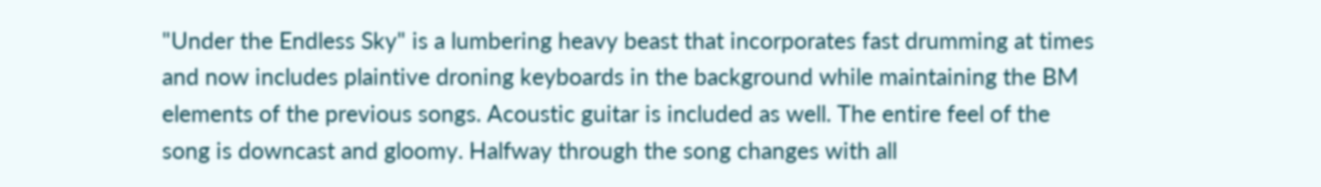"Under the Endless Sky" is a lumbering heavy beast that incorporates fast drumming at times and now includes plaintive droning keyboards in the background while maintaining the BM elements of the previous songs. Acoustic guitar is included as well. The entire feel of the song is downcast and gloomy. Halfway through the song changes with all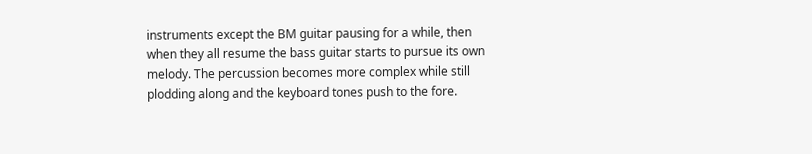instruments except the BM guitar pausing for a while, then when they all resume the bass guitar starts to pursue its own melody. The percussion becomes more complex while still plodding along and the keyboard tones push to the fore.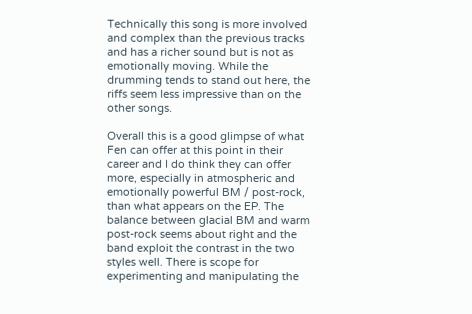Technically this song is more involved and complex than the previous tracks and has a richer sound but is not as emotionally moving. While the drumming tends to stand out here, the riffs seem less impressive than on the other songs.

Overall this is a good glimpse of what Fen can offer at this point in their career and I do think they can offer more, especially in atmospheric and emotionally powerful BM / post-rock, than what appears on the EP. The balance between glacial BM and warm post-rock seems about right and the band exploit the contrast in the two styles well. There is scope for experimenting and manipulating the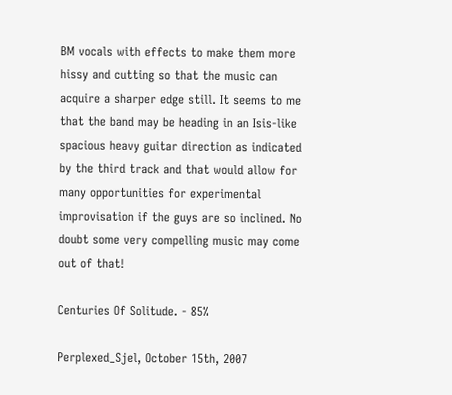BM vocals with effects to make them more hissy and cutting so that the music can acquire a sharper edge still. It seems to me that the band may be heading in an Isis-like spacious heavy guitar direction as indicated by the third track and that would allow for many opportunities for experimental improvisation if the guys are so inclined. No doubt some very compelling music may come out of that!

Centuries Of Solitude. - 85%

Perplexed_Sjel, October 15th, 2007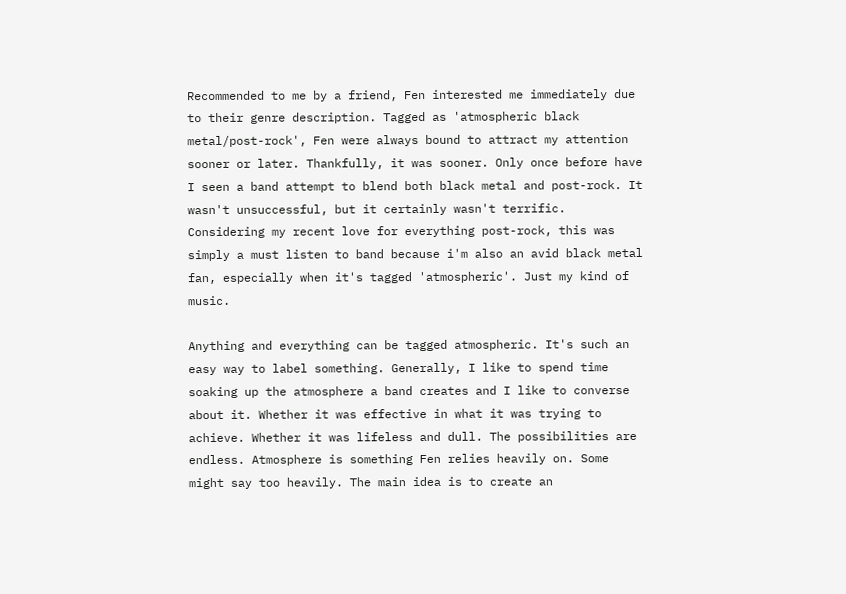Recommended to me by a friend, Fen interested me immediately due to their genre description. Tagged as 'atmospheric black metal/post-rock', Fen were always bound to attract my attention sooner or later. Thankfully, it was sooner. Only once before have I seen a band attempt to blend both black metal and post-rock. It wasn't unsuccessful, but it certainly wasn't terrific. Considering my recent love for everything post-rock, this was simply a must listen to band because i'm also an avid black metal fan, especially when it's tagged 'atmospheric'. Just my kind of music.

Anything and everything can be tagged atmospheric. It's such an easy way to label something. Generally, I like to spend time soaking up the atmosphere a band creates and I like to converse about it. Whether it was effective in what it was trying to achieve. Whether it was lifeless and dull. The possibilities are endless. Atmosphere is something Fen relies heavily on. Some might say too heavily. The main idea is to create an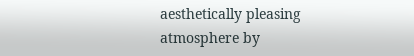aesthetically pleasing atmosphere by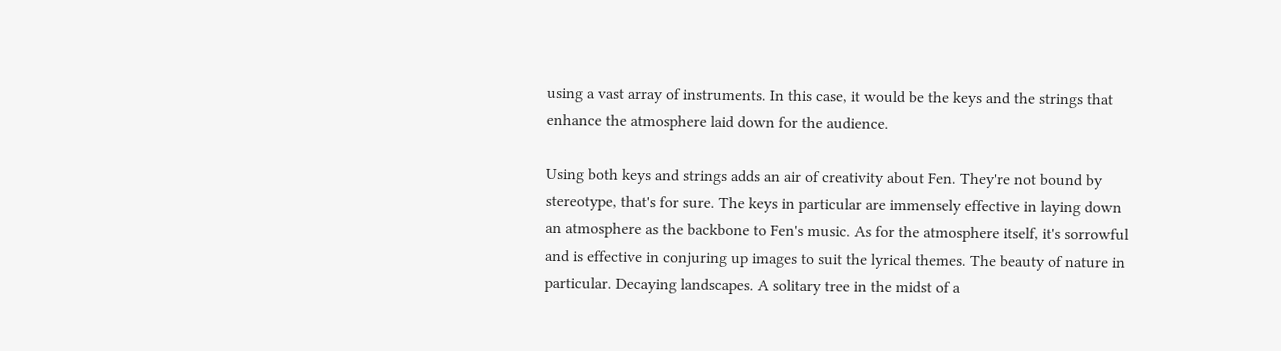using a vast array of instruments. In this case, it would be the keys and the strings that enhance the atmosphere laid down for the audience.

Using both keys and strings adds an air of creativity about Fen. They're not bound by stereotype, that's for sure. The keys in particular are immensely effective in laying down an atmosphere as the backbone to Fen's music. As for the atmosphere itself, it's sorrowful and is effective in conjuring up images to suit the lyrical themes. The beauty of nature in particular. Decaying landscapes. A solitary tree in the midst of a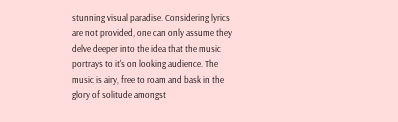stunning visual paradise. Considering lyrics are not provided, one can only assume they delve deeper into the idea that the music portrays to it's on looking audience. The music is airy, free to roam and bask in the glory of solitude amongst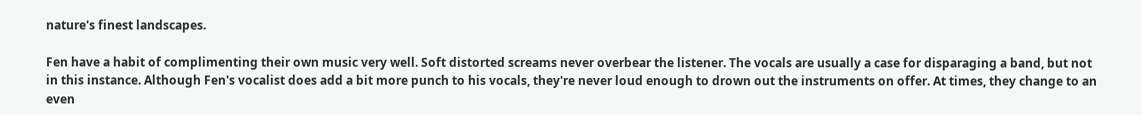nature's finest landscapes.

Fen have a habit of complimenting their own music very well. Soft distorted screams never overbear the listener. The vocals are usually a case for disparaging a band, but not in this instance. Although Fen's vocalist does add a bit more punch to his vocals, they're never loud enough to drown out the instruments on offer. At times, they change to an even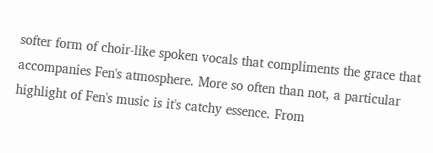softer form of choir-like spoken vocals that compliments the grace that accompanies Fen's atmosphere. More so often than not, a particular highlight of Fen's music is it's catchy essence. From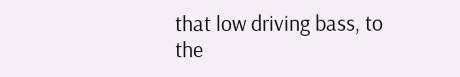that low driving bass, to the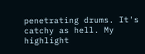penetrating drums. It's catchy as hell. My highlight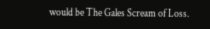would be The Gales Scream of Loss.